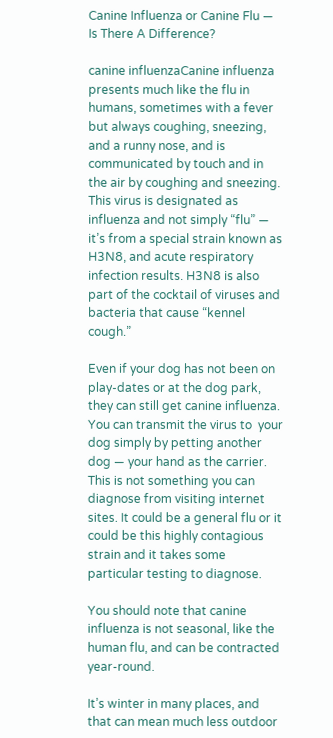Canine Influenza or Canine Flu — Is There A Difference?

canine influenzaCanine influenza presents much like the flu in humans, sometimes with a fever but always coughing, sneezing, and a runny nose, and is communicated by touch and in the air by coughing and sneezing. This virus is designated as influenza and not simply “flu” — it’s from a special strain known as H3N8, and acute respiratory infection results. H3N8 is also part of the cocktail of viruses and bacteria that cause “kennel cough.”

Even if your dog has not been on play-dates or at the dog park, they can still get canine influenza. You can transmit the virus to  your dog simply by petting another dog — your hand as the carrier.  This is not something you can diagnose from visiting internet sites. It could be a general flu or it could be this highly contagious strain and it takes some particular testing to diagnose.

You should note that canine influenza is not seasonal, like the human flu, and can be contracted year-round.

It’s winter in many places, and that can mean much less outdoor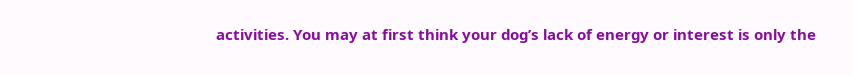activities. You may at first think your dog’s lack of energy or interest is only the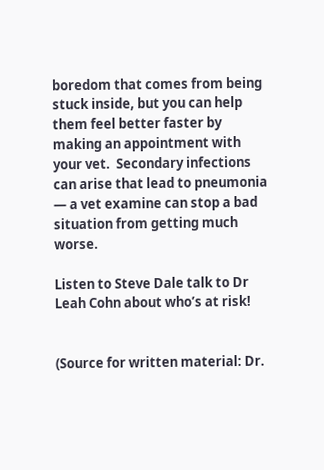boredom that comes from being stuck inside, but you can help them feel better faster by making an appointment with your vet.  Secondary infections can arise that lead to pneumonia — a vet examine can stop a bad situation from getting much worse.

Listen to Steve Dale talk to Dr Leah Cohn about who’s at risk!


(Source for written material: Dr.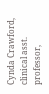Cynda Crawford, clinical asst. professor,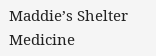Maddie’s Shelter Medicine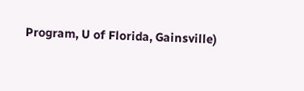Program, U of Florida, Gainsville)